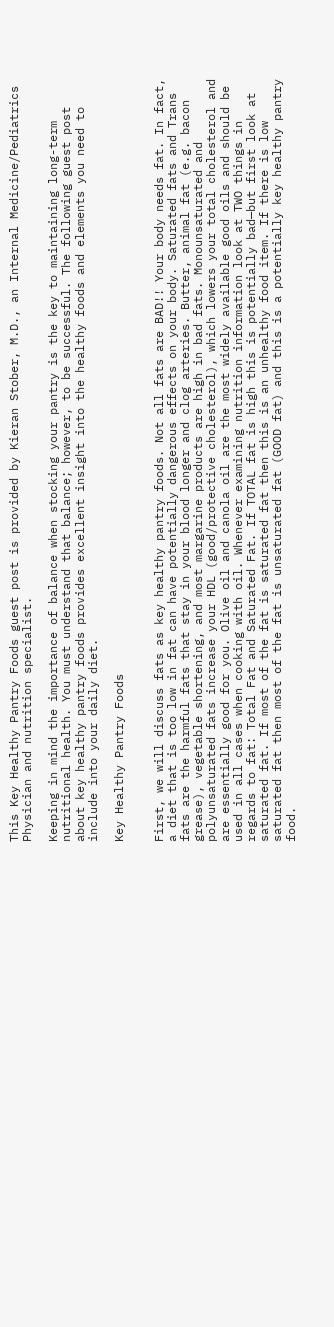This Key Healthy Pantry Foods guest post is provided by Kieran Stober, M.D., an Internal Medicine/Pediatrics Physician and nutrition specialist.

Keeping in mind the importance of balance when stocking your pantry is the key to maintaining long-term nutritional health. You must understand that balance; however, to be successful. The following guest post about key healthy pantry foods provides excellent insight into the healthy foods and elements you need to include into your daily diet.

Key Healthy Pantry Foods


First, we will discuss fats as key healthy pantry foods. Not all fats are BAD!! Your body needs fat. In fact, a diet that is too low in fat can have potentially dangerous effects on your body. Saturated fats and Trans fats are the harmful fats that stay in your blood longer and clog arteries. Butter, animal fat (e.g. bacon grease), vegetable shortening, and most margarine products are high in bad fats. Monounsaturated and polyunsaturated fats increase your HDL (good/protective cholesterol), which lowers your total cholesterol and are essentially good for you. Olive oil and canola oil are the most widely available good oils and should be used in all cases when cooking with oil. Whenever examining nutrition information look at TWO things in regards to fat: Total Fat and Saturated Fat. If TOTAL fat is high this is potentially bad—but first look at saturated fat. If most of the fat is saturated fat then this is an unhealthy food item. If there is low saturated fat then most of the fat is unsaturated fat (GOOD fat) and this is a potentially key healthy pantry food.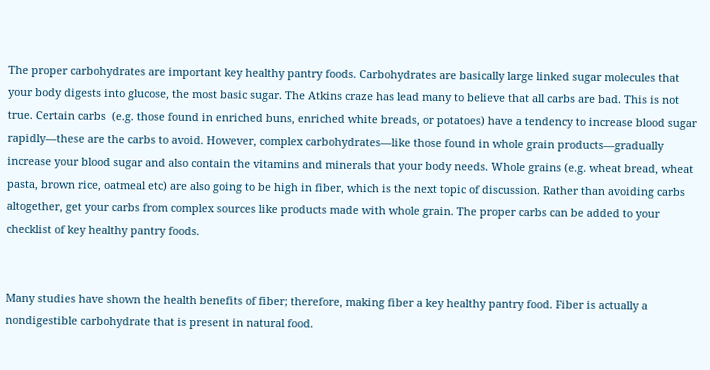The proper carbohydrates are important key healthy pantry foods. Carbohydrates are basically large linked sugar molecules that your body digests into glucose, the most basic sugar. The Atkins craze has lead many to believe that all carbs are bad. This is not true. Certain carbs  (e.g. those found in enriched buns, enriched white breads, or potatoes) have a tendency to increase blood sugar rapidly—these are the carbs to avoid. However, complex carbohydrates—like those found in whole grain products—gradually increase your blood sugar and also contain the vitamins and minerals that your body needs. Whole grains (e.g. wheat bread, wheat pasta, brown rice, oatmeal etc) are also going to be high in fiber, which is the next topic of discussion. Rather than avoiding carbs altogether, get your carbs from complex sources like products made with whole grain. The proper carbs can be added to your checklist of key healthy pantry foods.


Many studies have shown the health benefits of fiber; therefore, making fiber a key healthy pantry food. Fiber is actually a nondigestible carbohydrate that is present in natural food.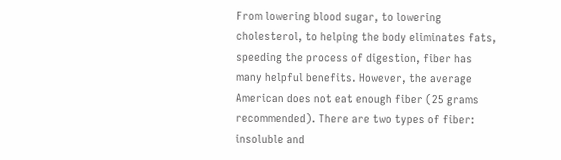From lowering blood sugar, to lowering cholesterol, to helping the body eliminates fats, speeding the process of digestion, fiber has many helpful benefits. However, the average American does not eat enough fiber (25 grams recommended). There are two types of fiber: insoluble and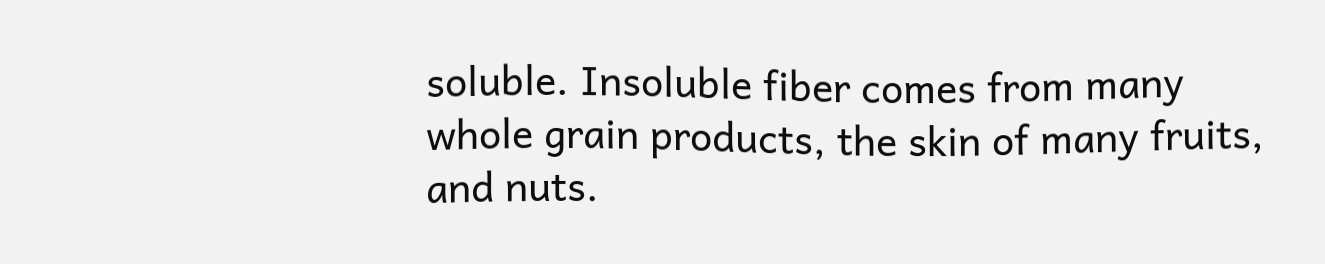soluble. Insoluble fiber comes from many whole grain products, the skin of many fruits, and nuts.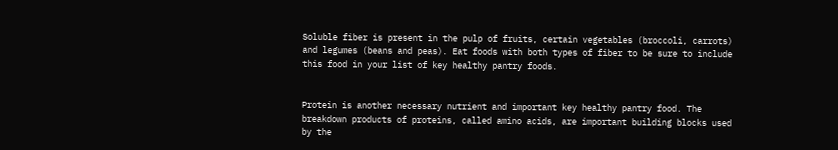Soluble fiber is present in the pulp of fruits, certain vegetables (broccoli, carrots) and legumes (beans and peas). Eat foods with both types of fiber to be sure to include this food in your list of key healthy pantry foods.


Protein is another necessary nutrient and important key healthy pantry food. The breakdown products of proteins, called amino acids, are important building blocks used by the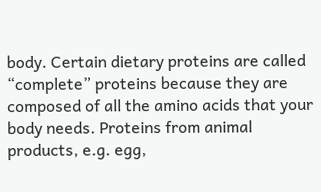body. Certain dietary proteins are called “complete” proteins because they are composed of all the amino acids that your body needs. Proteins from animal products, e.g. egg,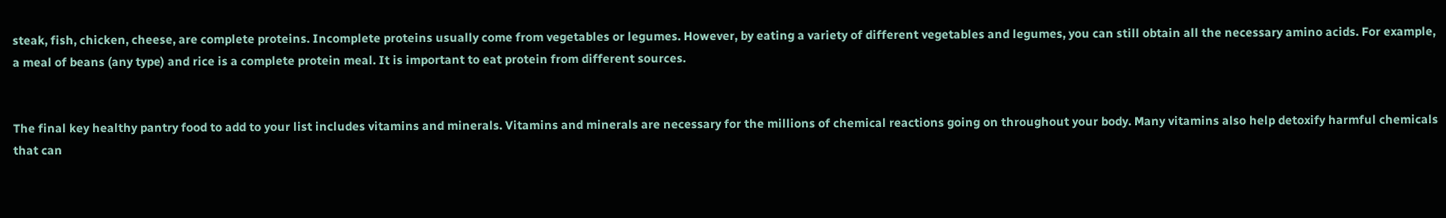steak, fish, chicken, cheese, are complete proteins. Incomplete proteins usually come from vegetables or legumes. However, by eating a variety of different vegetables and legumes, you can still obtain all the necessary amino acids. For example, a meal of beans (any type) and rice is a complete protein meal. It is important to eat protein from different sources.


The final key healthy pantry food to add to your list includes vitamins and minerals. Vitamins and minerals are necessary for the millions of chemical reactions going on throughout your body. Many vitamins also help detoxify harmful chemicals that can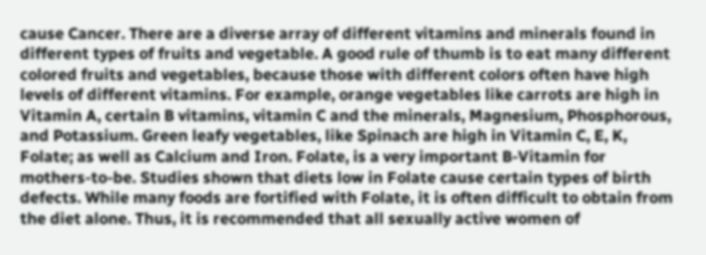cause Cancer. There are a diverse array of different vitamins and minerals found in different types of fruits and vegetable. A good rule of thumb is to eat many different colored fruits and vegetables, because those with different colors often have high levels of different vitamins. For example, orange vegetables like carrots are high in Vitamin A, certain B vitamins, vitamin C and the minerals, Magnesium, Phosphorous, and Potassium. Green leafy vegetables, like Spinach are high in Vitamin C, E, K, Folate; as well as Calcium and Iron. Folate, is a very important B-Vitamin for mothers-to-be. Studies shown that diets low in Folate cause certain types of birth defects. While many foods are fortified with Folate, it is often difficult to obtain from the diet alone. Thus, it is recommended that all sexually active women of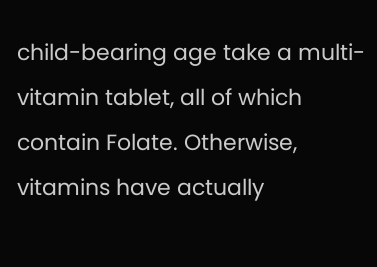child-bearing age take a multi-vitamin tablet, all of which contain Folate. Otherwise, vitamins have actually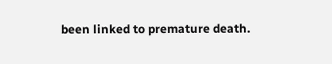been linked to premature death.